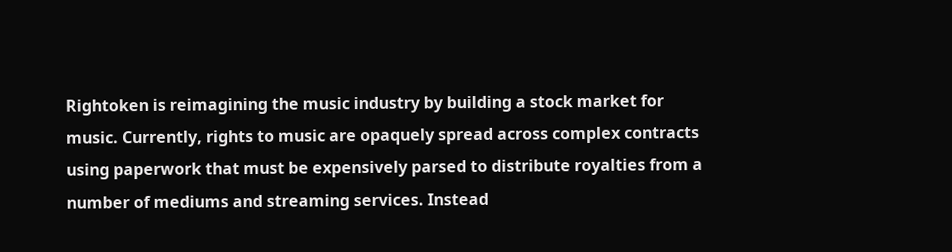Rightoken is reimagining the music industry by building a stock market for music. Currently, rights to music are opaquely spread across complex contracts using paperwork that must be expensively parsed to distribute royalties from a number of mediums and streaming services. Instead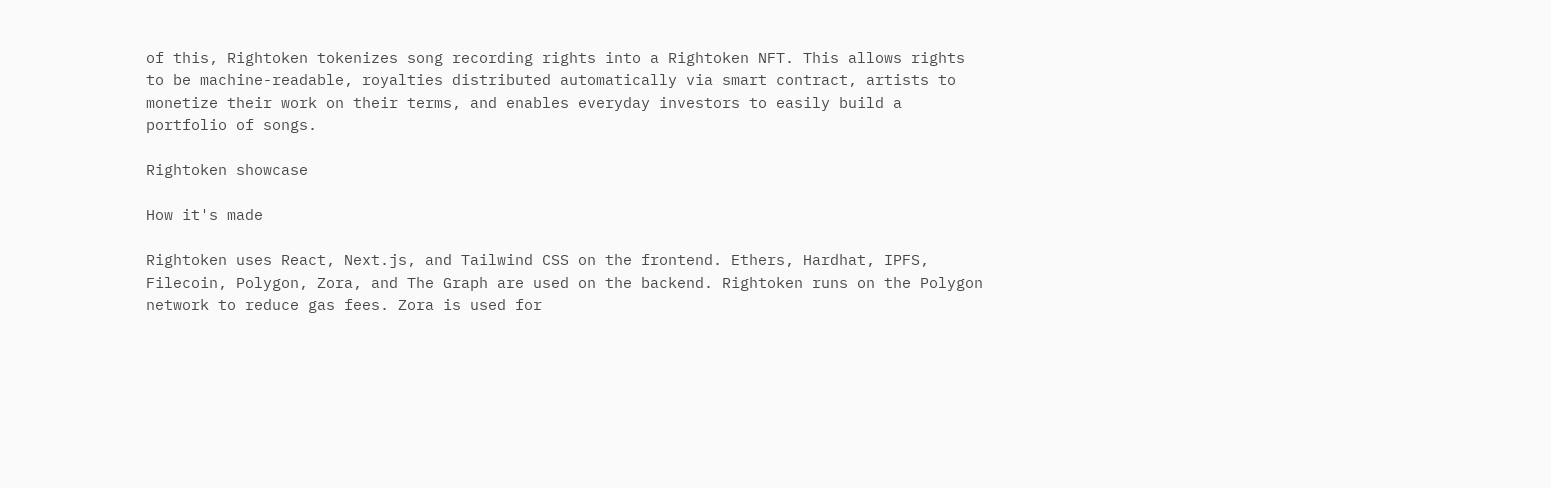of this, Rightoken tokenizes song recording rights into a Rightoken NFT. This allows rights to be machine-readable, royalties distributed automatically via smart contract, artists to monetize their work on their terms, and enables everyday investors to easily build a portfolio of songs.

Rightoken showcase

How it's made

Rightoken uses React, Next.js, and Tailwind CSS on the frontend. Ethers, Hardhat, IPFS, Filecoin, Polygon, Zora, and The Graph are used on the backend. Rightoken runs on the Polygon network to reduce gas fees. Zora is used for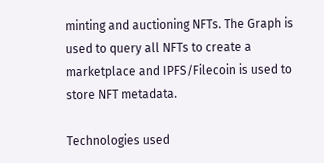minting and auctioning NFTs. The Graph is used to query all NFTs to create a marketplace and IPFS/Filecoin is used to store NFT metadata.

Technologies used